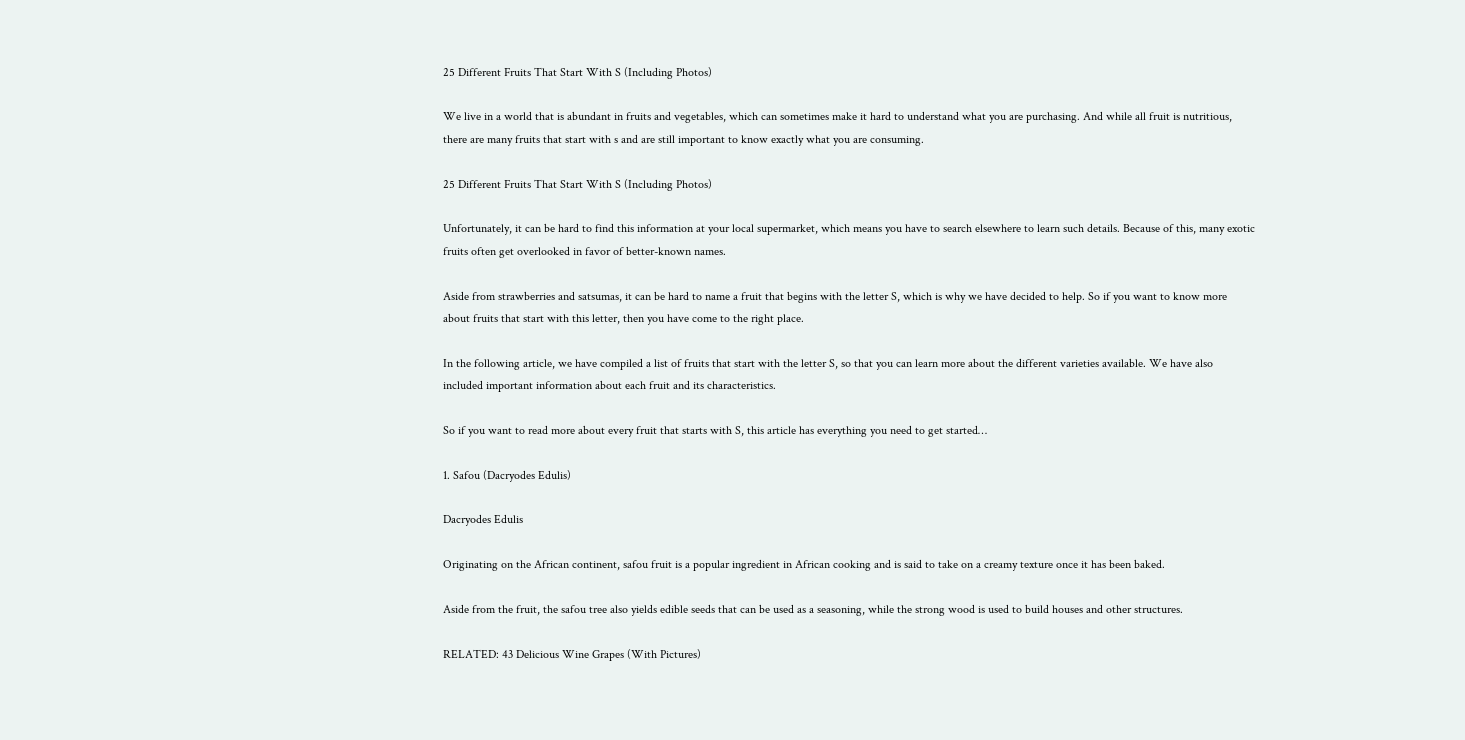25 Different Fruits That Start With S (Including Photos)

We live in a world that is abundant in fruits and vegetables, which can sometimes make it hard to understand what you are purchasing. And while all fruit is nutritious, there are many fruits that start with s and are still important to know exactly what you are consuming.

25 Different Fruits That Start With S (Including Photos)

Unfortunately, it can be hard to find this information at your local supermarket, which means you have to search elsewhere to learn such details. Because of this, many exotic fruits often get overlooked in favor of better-known names.

Aside from strawberries and satsumas, it can be hard to name a fruit that begins with the letter S, which is why we have decided to help. So if you want to know more about fruits that start with this letter, then you have come to the right place.

In the following article, we have compiled a list of fruits that start with the letter S, so that you can learn more about the different varieties available. We have also included important information about each fruit and its characteristics.

So if you want to read more about every fruit that starts with S, this article has everything you need to get started…

1. Safou (Dacryodes Edulis)

Dacryodes Edulis

Originating on the African continent, safou fruit is a popular ingredient in African cooking and is said to take on a creamy texture once it has been baked.

Aside from the fruit, the safou tree also yields edible seeds that can be used as a seasoning, while the strong wood is used to build houses and other structures.

RELATED: 43 Delicious Wine Grapes (With Pictures)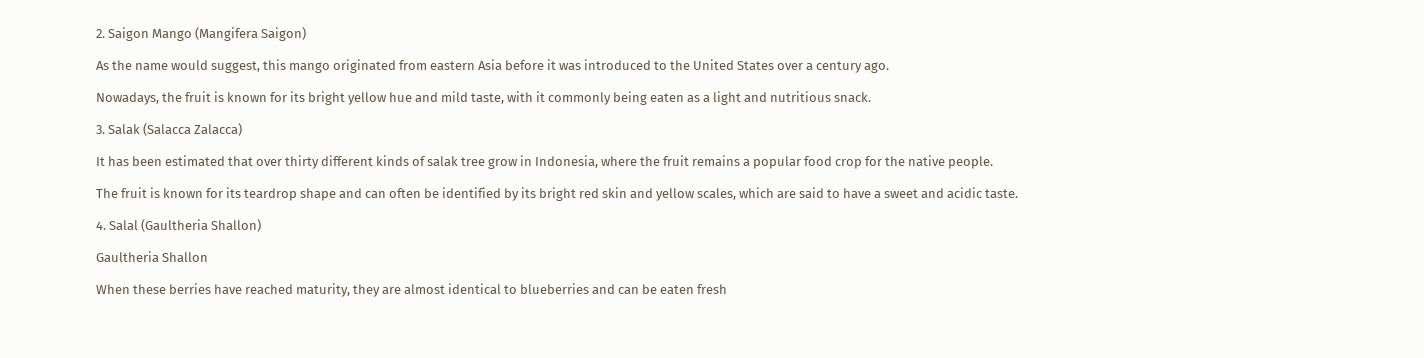2. Saigon Mango (Mangifera Saigon)

As the name would suggest, this mango originated from eastern Asia before it was introduced to the United States over a century ago.

Nowadays, the fruit is known for its bright yellow hue and mild taste, with it commonly being eaten as a light and nutritious snack.

3. Salak (Salacca Zalacca)

It has been estimated that over thirty different kinds of salak tree grow in Indonesia, where the fruit remains a popular food crop for the native people.

The fruit is known for its teardrop shape and can often be identified by its bright red skin and yellow scales, which are said to have a sweet and acidic taste.

4. Salal (Gaultheria Shallon)

Gaultheria Shallon

When these berries have reached maturity, they are almost identical to blueberries and can be eaten fresh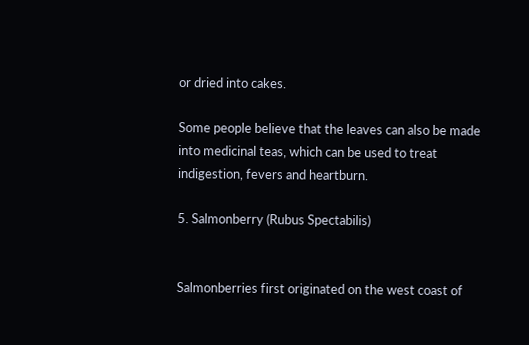or dried into cakes.

Some people believe that the leaves can also be made into medicinal teas, which can be used to treat indigestion, fevers and heartburn.

5. Salmonberry (Rubus Spectabilis)


Salmonberries first originated on the west coast of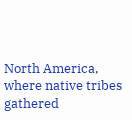North America, where native tribes gathered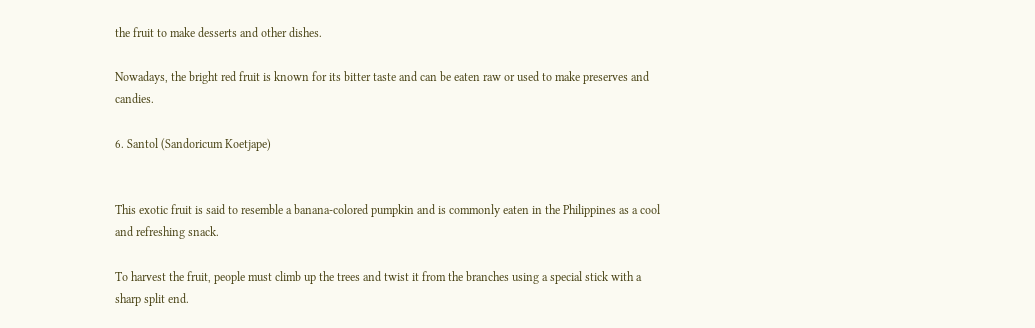the fruit to make desserts and other dishes.

Nowadays, the bright red fruit is known for its bitter taste and can be eaten raw or used to make preserves and candies.

6. Santol (Sandoricum Koetjape)


This exotic fruit is said to resemble a banana-colored pumpkin and is commonly eaten in the Philippines as a cool and refreshing snack.

To harvest the fruit, people must climb up the trees and twist it from the branches using a special stick with a sharp split end.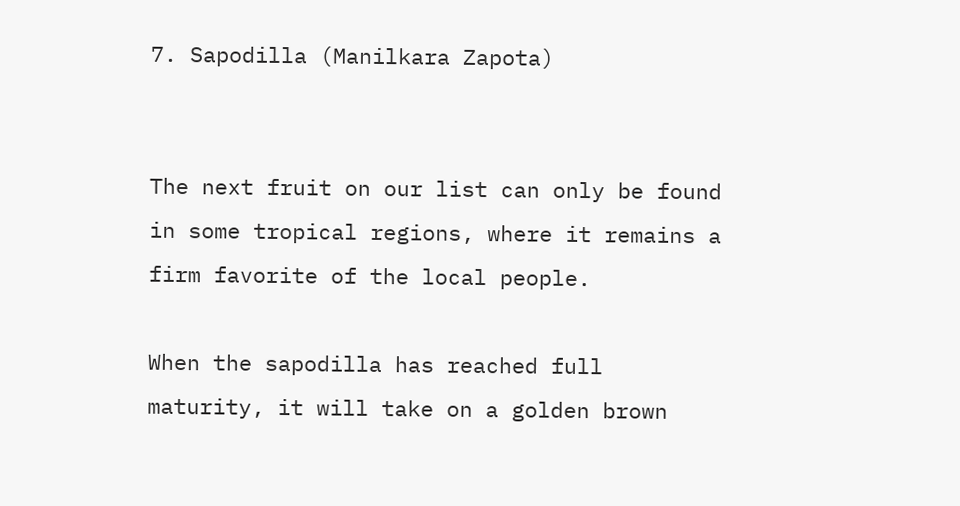7. Sapodilla (Manilkara Zapota)


The next fruit on our list can only be found in some tropical regions, where it remains a firm favorite of the local people.

When the sapodilla has reached full maturity, it will take on a golden brown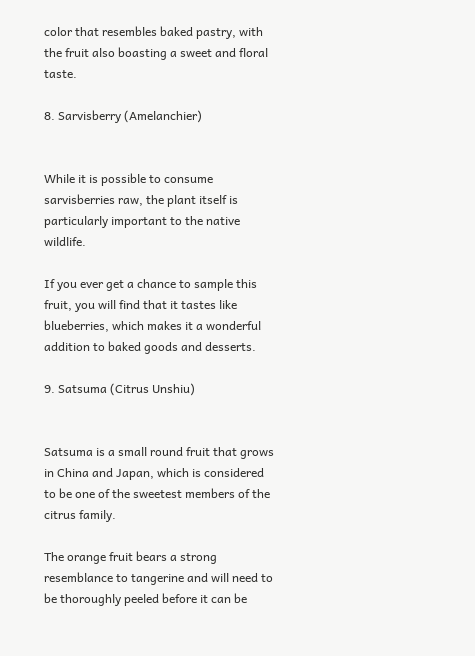color that resembles baked pastry, with the fruit also boasting a sweet and floral taste.

8. Sarvisberry (Amelanchier)


While it is possible to consume sarvisberries raw, the plant itself is particularly important to the native wildlife.

If you ever get a chance to sample this fruit, you will find that it tastes like blueberries, which makes it a wonderful addition to baked goods and desserts.

9. Satsuma (Citrus Unshiu)


Satsuma is a small round fruit that grows in China and Japan, which is considered to be one of the sweetest members of the citrus family.

The orange fruit bears a strong resemblance to tangerine and will need to be thoroughly peeled before it can be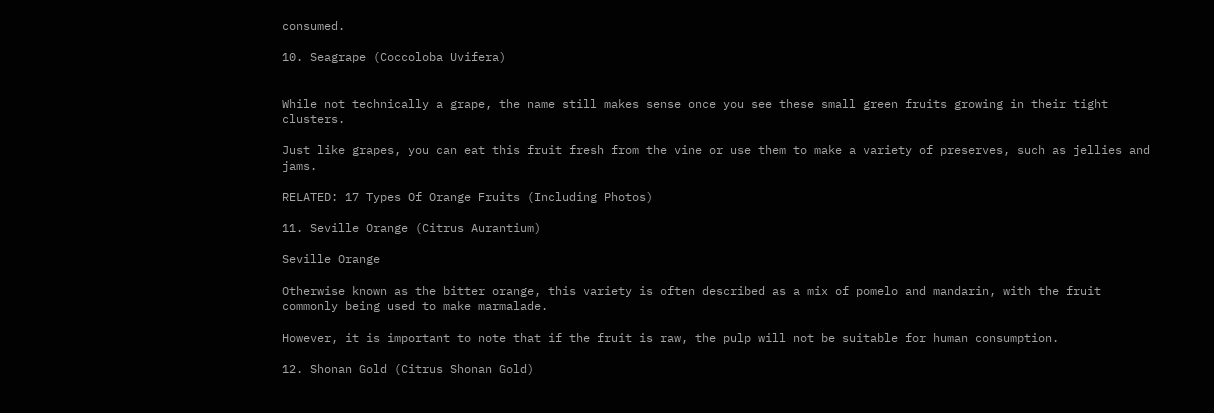consumed.

10. Seagrape (Coccoloba Uvifera)


While not technically a grape, the name still makes sense once you see these small green fruits growing in their tight clusters.

Just like grapes, you can eat this fruit fresh from the vine or use them to make a variety of preserves, such as jellies and jams.

RELATED: 17 Types Of Orange Fruits (Including Photos)

11. Seville Orange (Citrus Aurantium)

Seville Orange

Otherwise known as the bitter orange, this variety is often described as a mix of pomelo and mandarin, with the fruit commonly being used to make marmalade.

However, it is important to note that if the fruit is raw, the pulp will not be suitable for human consumption.

12. Shonan Gold (Citrus Shonan Gold)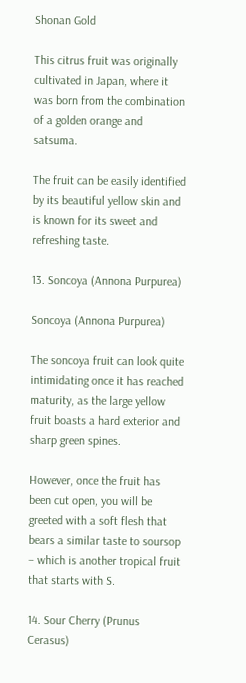Shonan Gold

This citrus fruit was originally cultivated in Japan, where it was born from the combination of a golden orange and satsuma.

The fruit can be easily identified by its beautiful yellow skin and is known for its sweet and refreshing taste.

13. Soncoya (Annona Purpurea)

Soncoya (Annona Purpurea)

The soncoya fruit can look quite intimidating once it has reached maturity, as the large yellow fruit boasts a hard exterior and sharp green spines.

However, once the fruit has been cut open, you will be greeted with a soft flesh that bears a similar taste to soursop – which is another tropical fruit that starts with S.

14. Sour Cherry (Prunus Cerasus)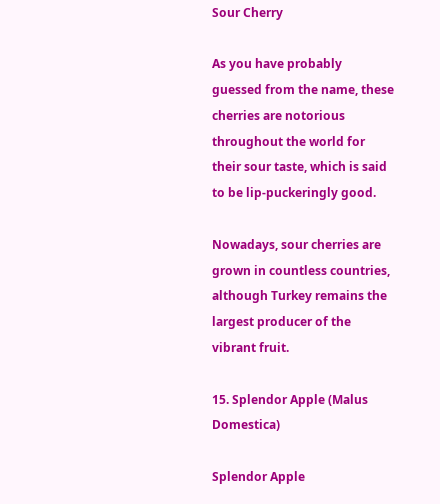Sour Cherry

As you have probably guessed from the name, these cherries are notorious throughout the world for their sour taste, which is said to be lip-puckeringly good.

Nowadays, sour cherries are grown in countless countries, although Turkey remains the largest producer of the vibrant fruit.

15. Splendor Apple (Malus Domestica)

Splendor Apple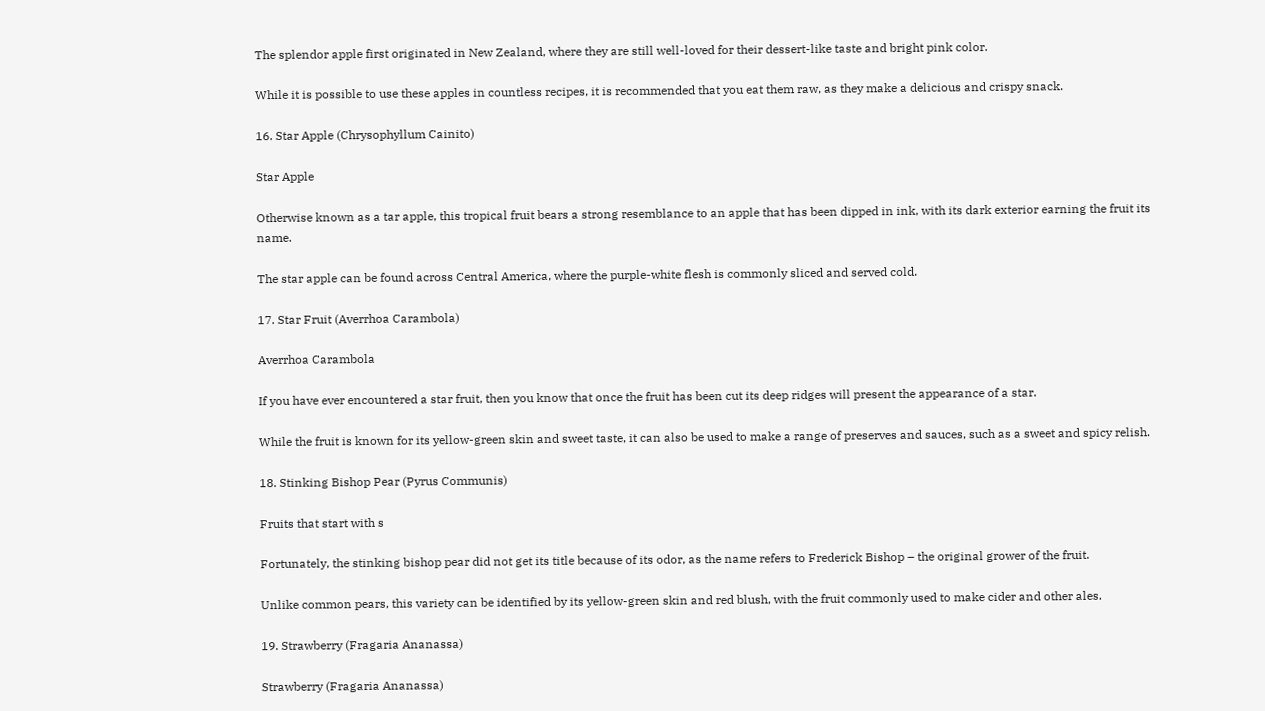The splendor apple first originated in New Zealand, where they are still well-loved for their dessert-like taste and bright pink color.

While it is possible to use these apples in countless recipes, it is recommended that you eat them raw, as they make a delicious and crispy snack.

16. Star Apple (Chrysophyllum Cainito)

Star Apple

Otherwise known as a tar apple, this tropical fruit bears a strong resemblance to an apple that has been dipped in ink, with its dark exterior earning the fruit its name.

The star apple can be found across Central America, where the purple-white flesh is commonly sliced and served cold.

17. Star Fruit (Averrhoa Carambola)

Averrhoa Carambola

If you have ever encountered a star fruit, then you know that once the fruit has been cut its deep ridges will present the appearance of a star.

While the fruit is known for its yellow-green skin and sweet taste, it can also be used to make a range of preserves and sauces, such as a sweet and spicy relish.

18. Stinking Bishop Pear (Pyrus Communis)

Fruits that start with s

Fortunately, the stinking bishop pear did not get its title because of its odor, as the name refers to Frederick Bishop – the original grower of the fruit.

Unlike common pears, this variety can be identified by its yellow-green skin and red blush, with the fruit commonly used to make cider and other ales.

19. Strawberry (Fragaria Ananassa)

Strawberry (Fragaria Ananassa)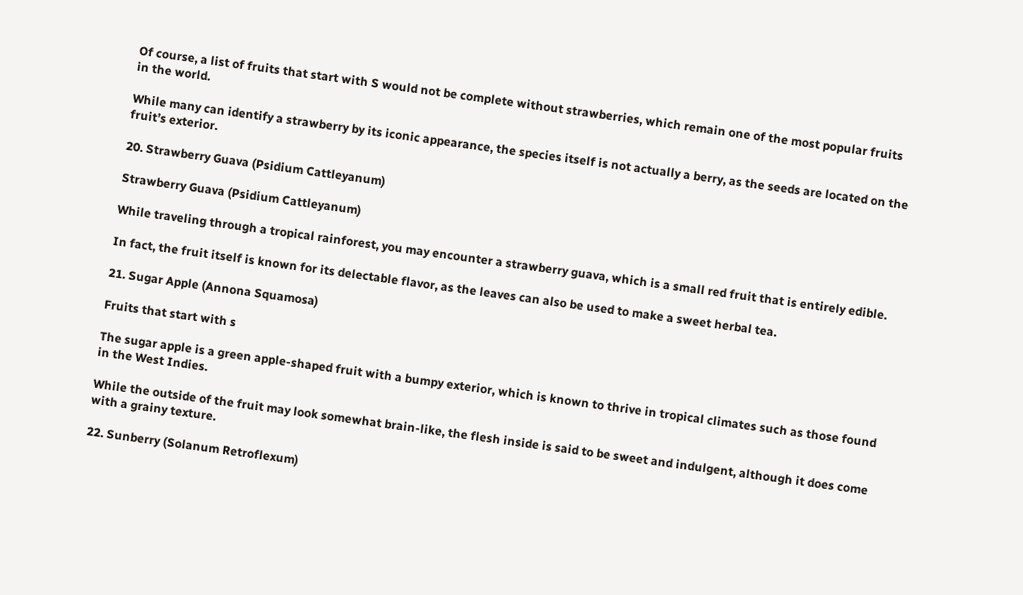Of course, a list of fruits that start with S would not be complete without strawberries, which remain one of the most popular fruits in the world.

While many can identify a strawberry by its iconic appearance, the species itself is not actually a berry, as the seeds are located on the fruit’s exterior.

20. Strawberry Guava (Psidium Cattleyanum)

Strawberry Guava (Psidium Cattleyanum)

While traveling through a tropical rainforest, you may encounter a strawberry guava, which is a small red fruit that is entirely edible.

In fact, the fruit itself is known for its delectable flavor, as the leaves can also be used to make a sweet herbal tea.

21. Sugar Apple (Annona Squamosa)

Fruits that start with s

The sugar apple is a green apple-shaped fruit with a bumpy exterior, which is known to thrive in tropical climates such as those found in the West Indies.

While the outside of the fruit may look somewhat brain-like, the flesh inside is said to be sweet and indulgent, although it does come with a grainy texture.

22. Sunberry (Solanum Retroflexum)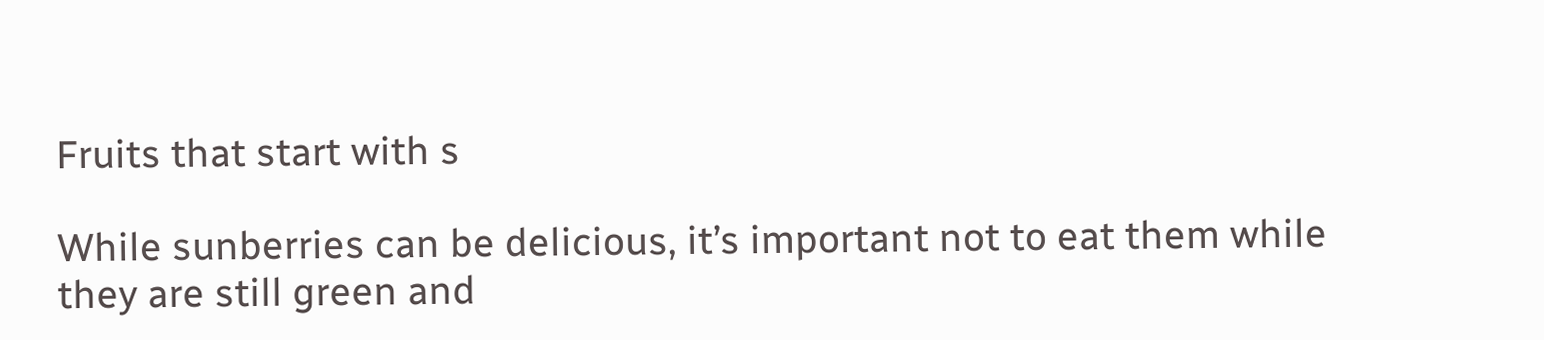Fruits that start with s

While sunberries can be delicious, it’s important not to eat them while they are still green and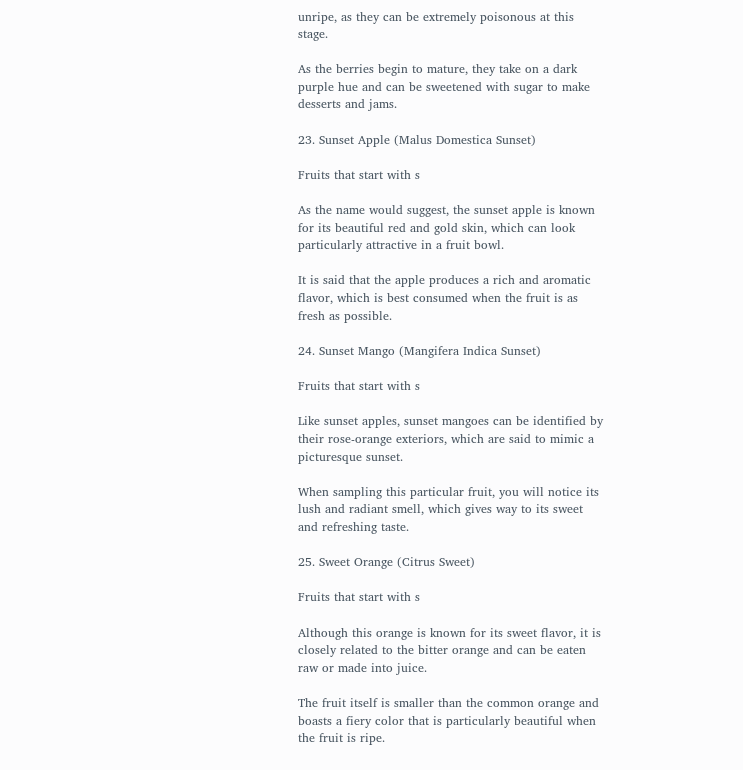unripe, as they can be extremely poisonous at this stage.

As the berries begin to mature, they take on a dark purple hue and can be sweetened with sugar to make desserts and jams.

23. Sunset Apple (Malus Domestica Sunset)

Fruits that start with s

As the name would suggest, the sunset apple is known for its beautiful red and gold skin, which can look particularly attractive in a fruit bowl.

It is said that the apple produces a rich and aromatic flavor, which is best consumed when the fruit is as fresh as possible.

24. Sunset Mango (Mangifera Indica Sunset)

Fruits that start with s

Like sunset apples, sunset mangoes can be identified by their rose-orange exteriors, which are said to mimic a picturesque sunset.

When sampling this particular fruit, you will notice its lush and radiant smell, which gives way to its sweet and refreshing taste.

25. Sweet Orange (Citrus Sweet)

Fruits that start with s

Although this orange is known for its sweet flavor, it is closely related to the bitter orange and can be eaten raw or made into juice.

The fruit itself is smaller than the common orange and boasts a fiery color that is particularly beautiful when the fruit is ripe.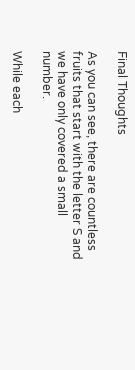Final Thoughts

As you can see, there are countless fruits that start with the letter S and we have only covered a small number.

While each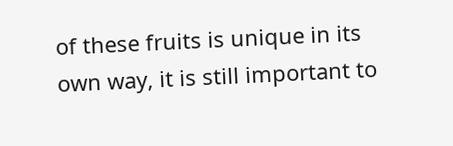of these fruits is unique in its own way, it is still important to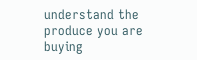understand the produce you are buying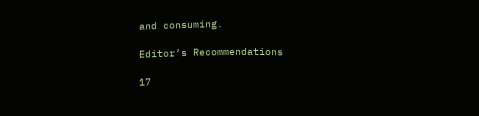and consuming.

Editor’s Recommendations

17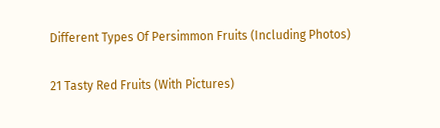Different Types Of Persimmon Fruits (Including Photos)

21 Tasty Red Fruits (With Pictures)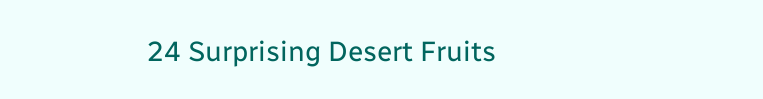24 Surprising Desert Fruits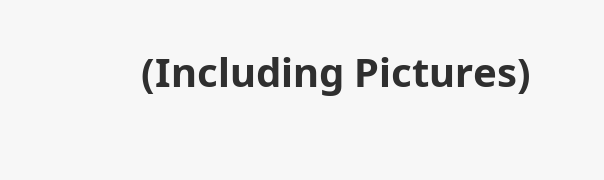(Including Pictures)